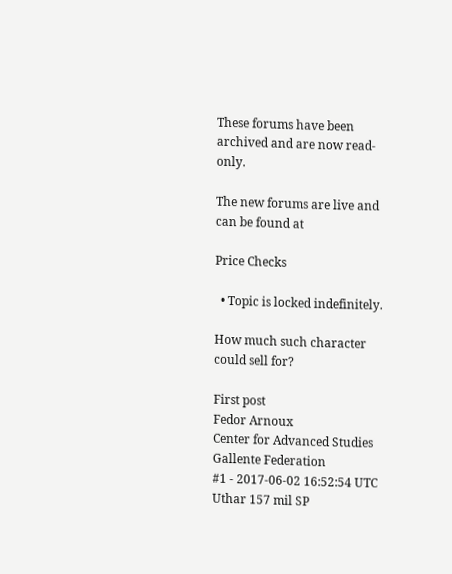These forums have been archived and are now read-only.

The new forums are live and can be found at

Price Checks

  • Topic is locked indefinitely.

How much such character could sell for?

First post
Fedor Arnoux
Center for Advanced Studies
Gallente Federation
#1 - 2017-06-02 16:52:54 UTC
Uthar 157 mil SP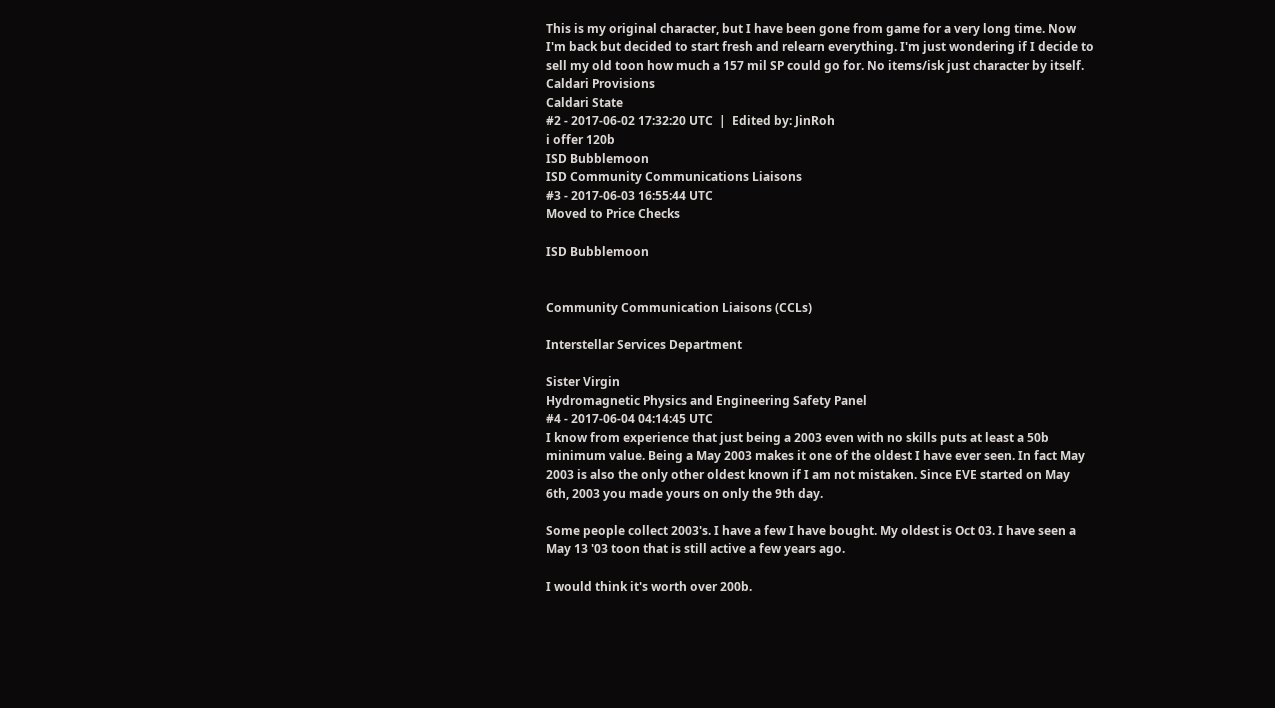This is my original character, but I have been gone from game for a very long time. Now I'm back but decided to start fresh and relearn everything. I'm just wondering if I decide to sell my old toon how much a 157 mil SP could go for. No items/isk just character by itself.
Caldari Provisions
Caldari State
#2 - 2017-06-02 17:32:20 UTC  |  Edited by: JinRoh
i offer 120b
ISD Bubblemoon
ISD Community Communications Liaisons
#3 - 2017-06-03 16:55:44 UTC
Moved to Price Checks

ISD Bubblemoon


Community Communication Liaisons (CCLs)

Interstellar Services Department

Sister Virgin
Hydromagnetic Physics and Engineering Safety Panel
#4 - 2017-06-04 04:14:45 UTC
I know from experience that just being a 2003 even with no skills puts at least a 50b minimum value. Being a May 2003 makes it one of the oldest I have ever seen. In fact May 2003 is also the only other oldest known if I am not mistaken. Since EVE started on May 6th, 2003 you made yours on only the 9th day.

Some people collect 2003's. I have a few I have bought. My oldest is Oct 03. I have seen a May 13 '03 toon that is still active a few years ago.

I would think it's worth over 200b.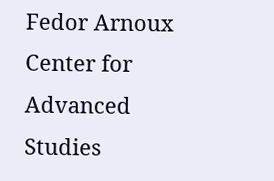Fedor Arnoux
Center for Advanced Studies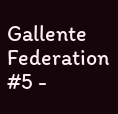Gallente Federation
#5 -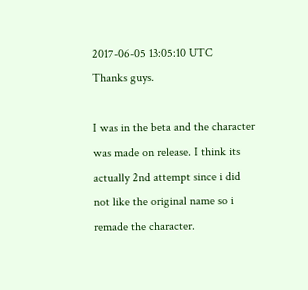2017-06-05 13:05:10 UTC
Thanks guys.

I was in the beta and the character was made on release. I think its actually 2nd attempt since i did not like the original name so i remade the character.